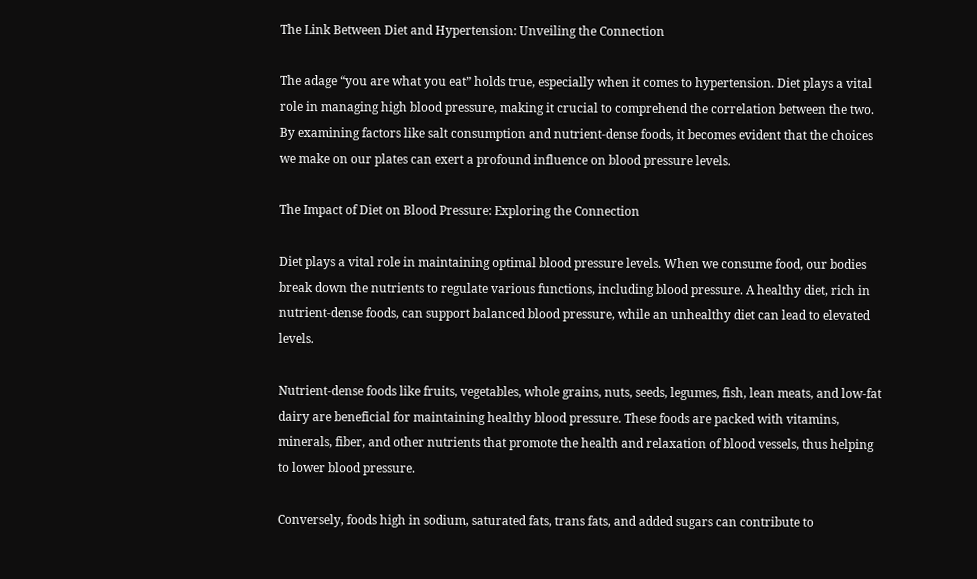The Link Between Diet and Hypertension: Unveiling the Connection

The adage “you are what you eat” holds true, especially when it comes to hypertension. Diet plays a vital role in managing high blood pressure, making it crucial to comprehend the correlation between the two. By examining factors like salt consumption and nutrient-dense foods, it becomes evident that the choices we make on our plates can exert a profound influence on blood pressure levels.

The Impact of Diet on Blood Pressure: Exploring the Connection

Diet plays a vital role in maintaining optimal blood pressure levels. When we consume food, our bodies break down the nutrients to regulate various functions, including blood pressure. A healthy diet, rich in nutrient-dense foods, can support balanced blood pressure, while an unhealthy diet can lead to elevated levels.

Nutrient-dense foods like fruits, vegetables, whole grains, nuts, seeds, legumes, fish, lean meats, and low-fat dairy are beneficial for maintaining healthy blood pressure. These foods are packed with vitamins, minerals, fiber, and other nutrients that promote the health and relaxation of blood vessels, thus helping to lower blood pressure.

Conversely, foods high in sodium, saturated fats, trans fats, and added sugars can contribute to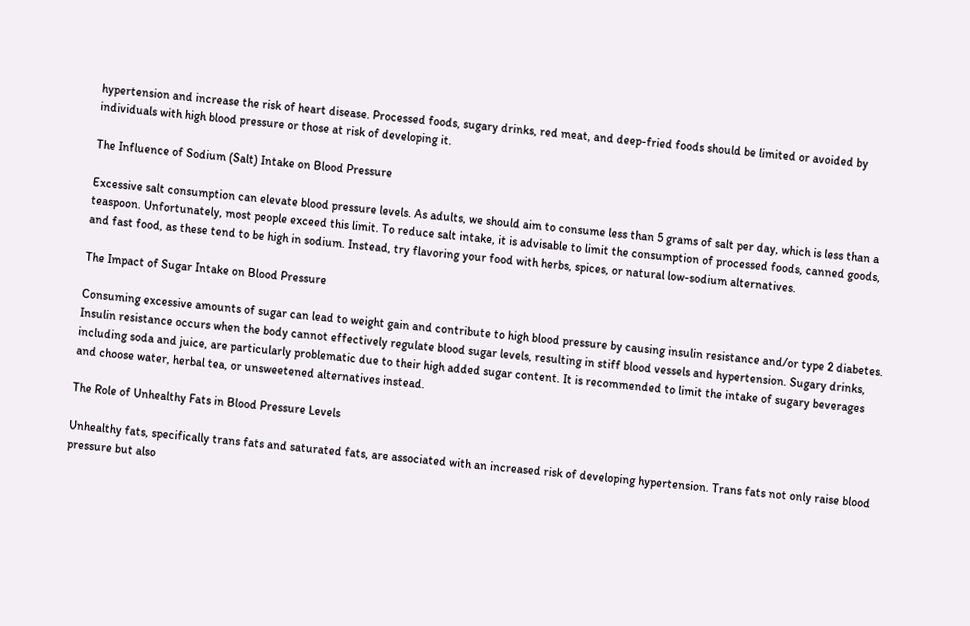hypertension and increase the risk of heart disease. Processed foods, sugary drinks, red meat, and deep-fried foods should be limited or avoided by individuals with high blood pressure or those at risk of developing it.

The Influence of Sodium (Salt) Intake on Blood Pressure

Excessive salt consumption can elevate blood pressure levels. As adults, we should aim to consume less than 5 grams of salt per day, which is less than a teaspoon. Unfortunately, most people exceed this limit. To reduce salt intake, it is advisable to limit the consumption of processed foods, canned goods, and fast food, as these tend to be high in sodium. Instead, try flavoring your food with herbs, spices, or natural low-sodium alternatives.

The Impact of Sugar Intake on Blood Pressure

Consuming excessive amounts of sugar can lead to weight gain and contribute to high blood pressure by causing insulin resistance and/or type 2 diabetes. Insulin resistance occurs when the body cannot effectively regulate blood sugar levels, resulting in stiff blood vessels and hypertension. Sugary drinks, including soda and juice, are particularly problematic due to their high added sugar content. It is recommended to limit the intake of sugary beverages and choose water, herbal tea, or unsweetened alternatives instead.

The Role of Unhealthy Fats in Blood Pressure Levels

Unhealthy fats, specifically trans fats and saturated fats, are associated with an increased risk of developing hypertension. Trans fats not only raise blood pressure but also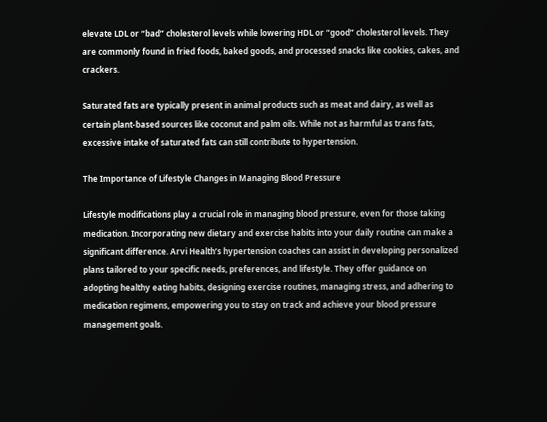elevate LDL or “bad” cholesterol levels while lowering HDL or “good” cholesterol levels. They are commonly found in fried foods, baked goods, and processed snacks like cookies, cakes, and crackers.

Saturated fats are typically present in animal products such as meat and dairy, as well as certain plant-based sources like coconut and palm oils. While not as harmful as trans fats, excessive intake of saturated fats can still contribute to hypertension.

The Importance of Lifestyle Changes in Managing Blood Pressure

Lifestyle modifications play a crucial role in managing blood pressure, even for those taking medication. Incorporating new dietary and exercise habits into your daily routine can make a significant difference. Arvi Health’s hypertension coaches can assist in developing personalized plans tailored to your specific needs, preferences, and lifestyle. They offer guidance on adopting healthy eating habits, designing exercise routines, managing stress, and adhering to medication regimens, empowering you to stay on track and achieve your blood pressure management goals.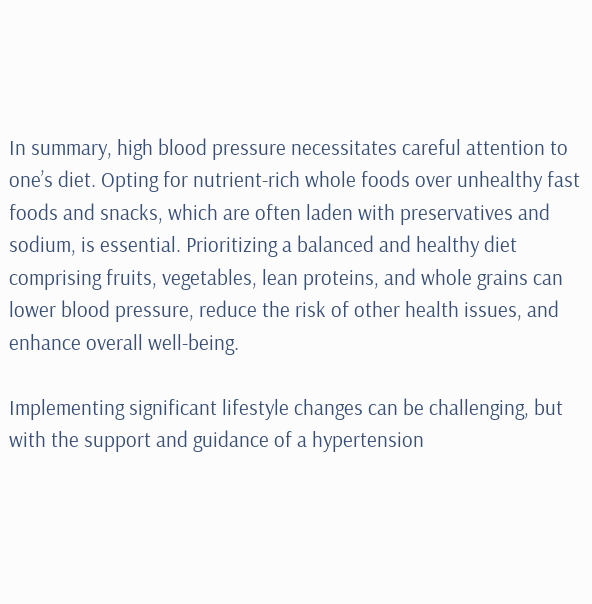In summary, high blood pressure necessitates careful attention to one’s diet. Opting for nutrient-rich whole foods over unhealthy fast foods and snacks, which are often laden with preservatives and sodium, is essential. Prioritizing a balanced and healthy diet comprising fruits, vegetables, lean proteins, and whole grains can lower blood pressure, reduce the risk of other health issues, and enhance overall well-being.

Implementing significant lifestyle changes can be challenging, but with the support and guidance of a hypertension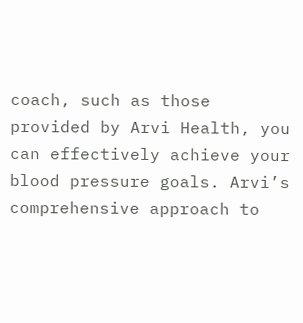coach, such as those provided by Arvi Health, you can effectively achieve your blood pressure goals. Arvi’s comprehensive approach to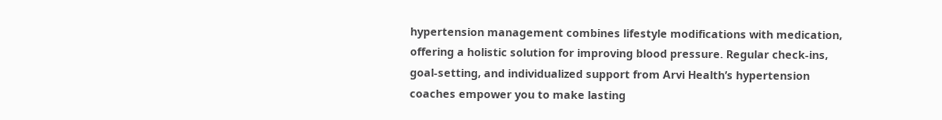hypertension management combines lifestyle modifications with medication, offering a holistic solution for improving blood pressure. Regular check-ins, goal-setting, and individualized support from Arvi Health’s hypertension coaches empower you to make lasting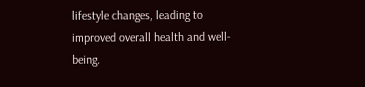lifestyle changes, leading to improved overall health and well-being.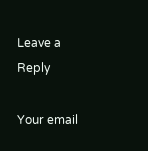Leave a Reply

Your email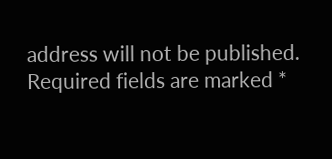address will not be published. Required fields are marked *